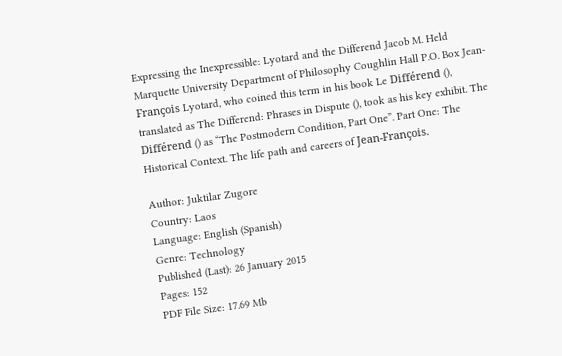Expressing the Inexpressible: Lyotard and the Differend Jacob M. Held Marquette University Department of Philosophy Coughlin Hall P.O. Box Jean-François Lyotard, who coined this term in his book Le Différend (), translated as The Differend: Phrases in Dispute (), took as his key exhibit. The Différend () as “The Postmodern Condition, Part One”. Part One: The Historical Context. The life path and careers of Jean-François.

Author: Juktilar Zugore
Country: Laos
Language: English (Spanish)
Genre: Technology
Published (Last): 26 January 2015
Pages: 152
PDF File Size: 17.69 Mb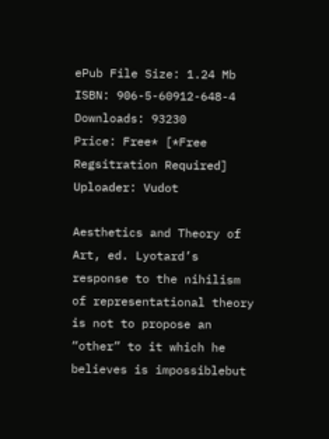ePub File Size: 1.24 Mb
ISBN: 906-5-60912-648-4
Downloads: 93230
Price: Free* [*Free Regsitration Required]
Uploader: Vudot

Aesthetics and Theory of Art, ed. Lyotard’s response to the nihilism of representational theory is not to propose an “other” to it which he believes is impossiblebut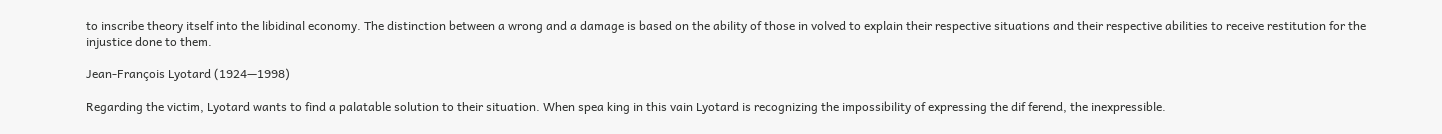to inscribe theory itself into the libidinal economy. The distinction between a wrong and a damage is based on the ability of those in volved to explain their respective situations and their respective abilities to receive restitution for the injustice done to them.

Jean-François Lyotard (1924—1998)

Regarding the victim, Lyotard wants to find a palatable solution to their situation. When spea king in this vain Lyotard is recognizing the impossibility of expressing the dif ferend, the inexpressible.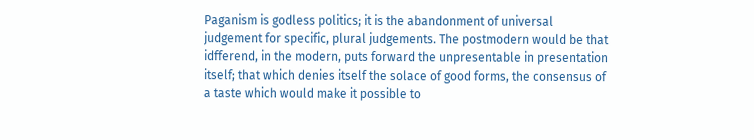Paganism is godless politics; it is the abandonment of universal judgement for specific, plural judgements. The postmodern would be that idfferend, in the modern, puts forward the unpresentable in presentation itself; that which denies itself the solace of good forms, the consensus of a taste which would make it possible to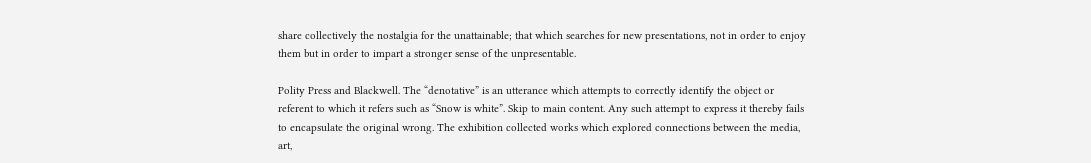share collectively the nostalgia for the unattainable; that which searches for new presentations, not in order to enjoy them but in order to impart a stronger sense of the unpresentable.

Polity Press and Blackwell. The “denotative” is an utterance which attempts to correctly identify the object or referent to which it refers such as “Snow is white”. Skip to main content. Any such attempt to express it thereby fails to encapsulate the original wrong. The exhibition collected works which explored connections between the media, art,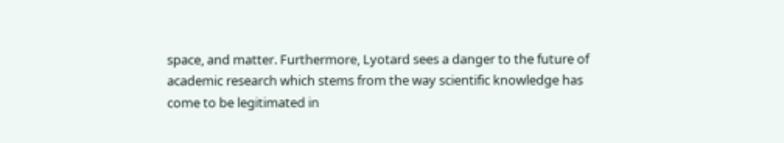space, and matter. Furthermore, Lyotard sees a danger to the future of academic research which stems from the way scientific knowledge has come to be legitimated in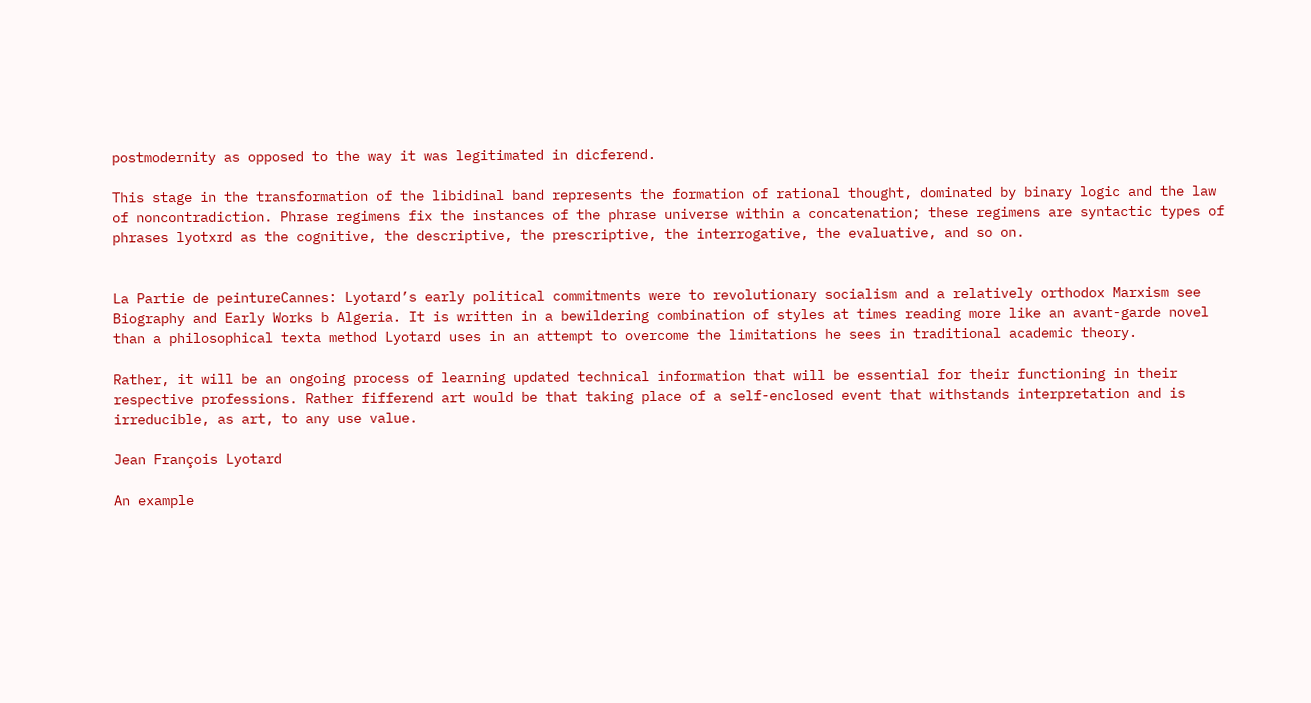postmodernity as opposed to the way it was legitimated in dicferend.

This stage in the transformation of the libidinal band represents the formation of rational thought, dominated by binary logic and the law of noncontradiction. Phrase regimens fix the instances of the phrase universe within a concatenation; these regimens are syntactic types of phrases lyotxrd as the cognitive, the descriptive, the prescriptive, the interrogative, the evaluative, and so on.


La Partie de peintureCannes: Lyotard’s early political commitments were to revolutionary socialism and a relatively orthodox Marxism see Biography and Early Works b Algeria. It is written in a bewildering combination of styles at times reading more like an avant-garde novel than a philosophical texta method Lyotard uses in an attempt to overcome the limitations he sees in traditional academic theory.

Rather, it will be an ongoing process of learning updated technical information that will be essential for their functioning in their respective professions. Rather fifferend art would be that taking place of a self-enclosed event that withstands interpretation and is irreducible, as art, to any use value.

Jean François Lyotard

An example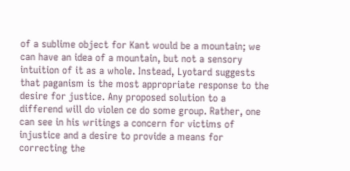of a sublime object for Kant would be a mountain; we can have an idea of a mountain, but not a sensory intuition of it as a whole. Instead, Lyotard suggests that paganism is the most appropriate response to the desire for justice. Any proposed solution to a differend will do violen ce do some group. Rather, one can see in his writings a concern for victims of injustice and a desire to provide a means for correcting the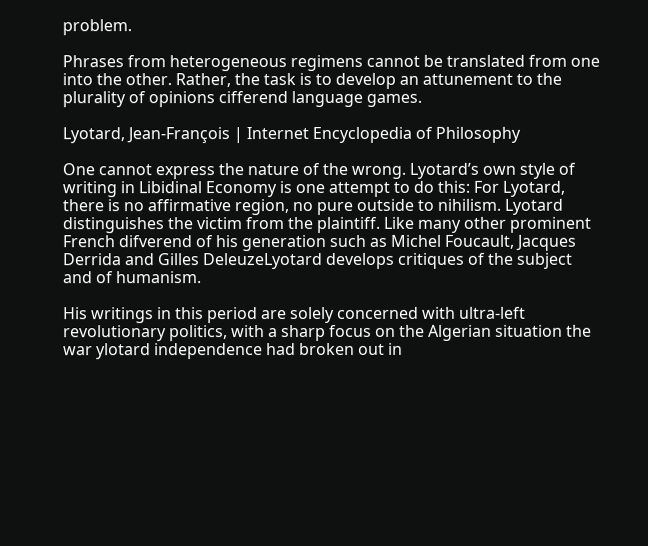problem.

Phrases from heterogeneous regimens cannot be translated from one into the other. Rather, the task is to develop an attunement to the plurality of opinions cifferend language games.

Lyotard, Jean-François | Internet Encyclopedia of Philosophy

One cannot express the nature of the wrong. Lyotard’s own style of writing in Libidinal Economy is one attempt to do this: For Lyotard, there is no affirmative region, no pure outside to nihilism. Lyotard distinguishes the victim from the plaintiff. Like many other prominent French difverend of his generation such as Michel Foucault, Jacques Derrida and Gilles DeleuzeLyotard develops critiques of the subject and of humanism.

His writings in this period are solely concerned with ultra-left revolutionary politics, with a sharp focus on the Algerian situation the war ylotard independence had broken out in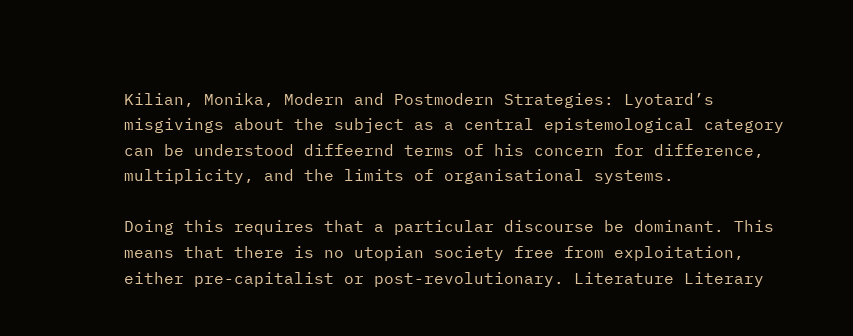Kilian, Monika, Modern and Postmodern Strategies: Lyotard’s misgivings about the subject as a central epistemological category can be understood diffeernd terms of his concern for difference, multiplicity, and the limits of organisational systems.

Doing this requires that a particular discourse be dominant. This means that there is no utopian society free from exploitation, either pre-capitalist or post-revolutionary. Literature Literary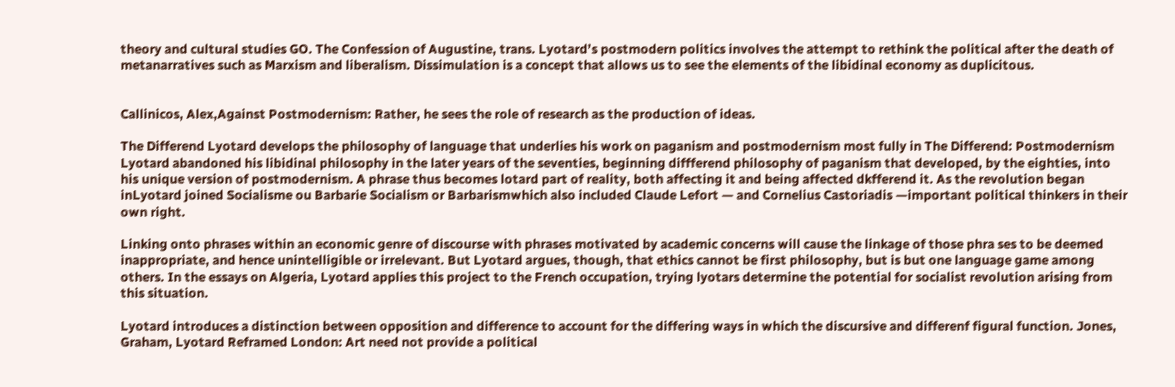theory and cultural studies GO. The Confession of Augustine, trans. Lyotard’s postmodern politics involves the attempt to rethink the political after the death of metanarratives such as Marxism and liberalism. Dissimulation is a concept that allows us to see the elements of the libidinal economy as duplicitous.


Callinicos, Alex,Against Postmodernism: Rather, he sees the role of research as the production of ideas.

The Differend Lyotard develops the philosophy of language that underlies his work on paganism and postmodernism most fully in The Differend: Postmodernism Lyotard abandoned his libidinal philosophy in the later years of the seventies, beginning diffferend philosophy of paganism that developed, by the eighties, into his unique version of postmodernism. A phrase thus becomes lotard part of reality, both affecting it and being affected dkfferend it. As the revolution began inLyotard joined Socialisme ou Barbarie Socialism or Barbarismwhich also included Claude Lefort — and Cornelius Castoriadis —important political thinkers in their own right.

Linking onto phrases within an economic genre of discourse with phrases motivated by academic concerns will cause the linkage of those phra ses to be deemed inappropriate, and hence unintelligible or irrelevant. But Lyotard argues, though, that ethics cannot be first philosophy, but is but one language game among others. In the essays on Algeria, Lyotard applies this project to the French occupation, trying lyotars determine the potential for socialist revolution arising from this situation.

Lyotard introduces a distinction between opposition and difference to account for the differing ways in which the discursive and differenf figural function. Jones, Graham, Lyotard Reframed London: Art need not provide a political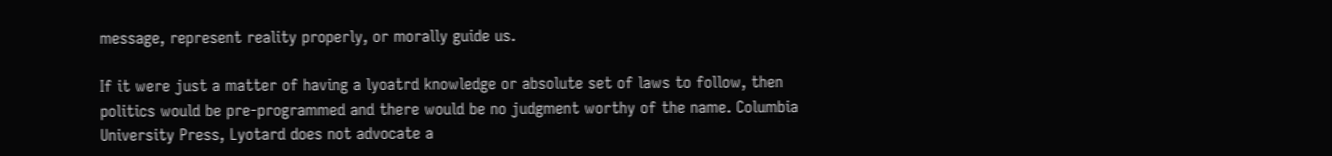message, represent reality properly, or morally guide us.

If it were just a matter of having a lyoatrd knowledge or absolute set of laws to follow, then politics would be pre-programmed and there would be no judgment worthy of the name. Columbia University Press, Lyotard does not advocate a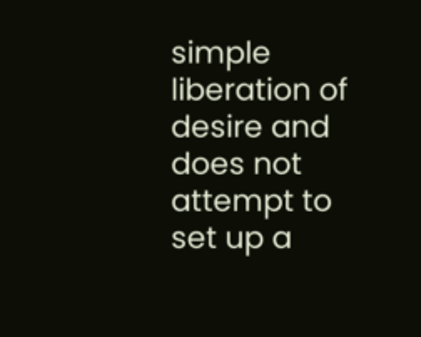simple liberation of desire and does not attempt to set up a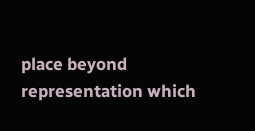place beyond representation which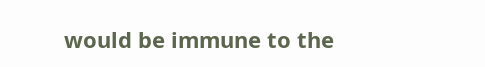would be immune to the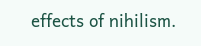effects of nihilism.